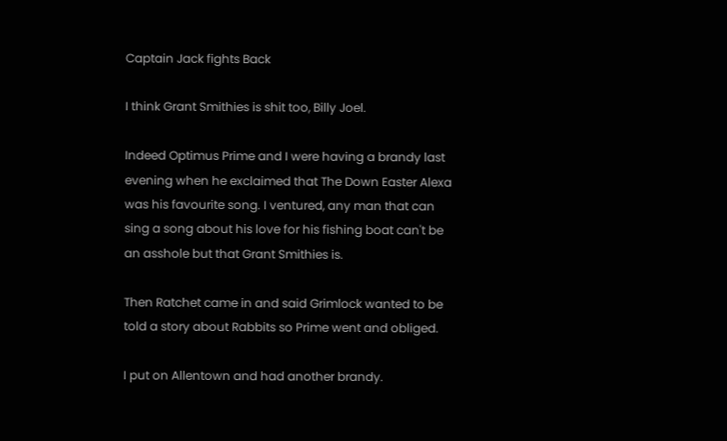Captain Jack fights Back

I think Grant Smithies is shit too, Billy Joel.

Indeed Optimus Prime and I were having a brandy last evening when he exclaimed that The Down Easter Alexa was his favourite song. I ventured, any man that can sing a song about his love for his fishing boat can't be an asshole but that Grant Smithies is.

Then Ratchet came in and said Grimlock wanted to be told a story about Rabbits so Prime went and obliged.

I put on Allentown and had another brandy.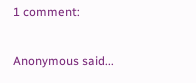1 comment:

Anonymous said...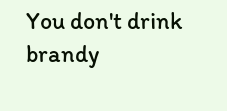You don't drink brandy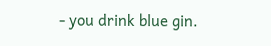- you drink blue gin.